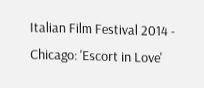Italian Film Festival 2014 - Chicago: 'Escort in Love'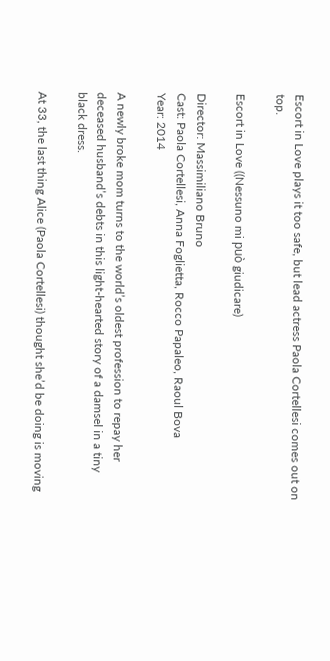Escort in Love plays it too safe, but lead actress Paola Cortellesi comes out on top.

Escort in Love ((Nessuno mi può giudicare)

Director: Massimiliano Bruno
Cast: Paola Cortellesi, Anna Foglietta, Rocco Papaleo, Raoul Bova
Year: 2014

A newly broke mom turns to the world’s oldest profession to repay her deceased husband’s debts in this light-hearted story of a damsel in a tiny black dress.

At 33, the last thing Alice (Paola Cortellesi) thought she’d be doing is moving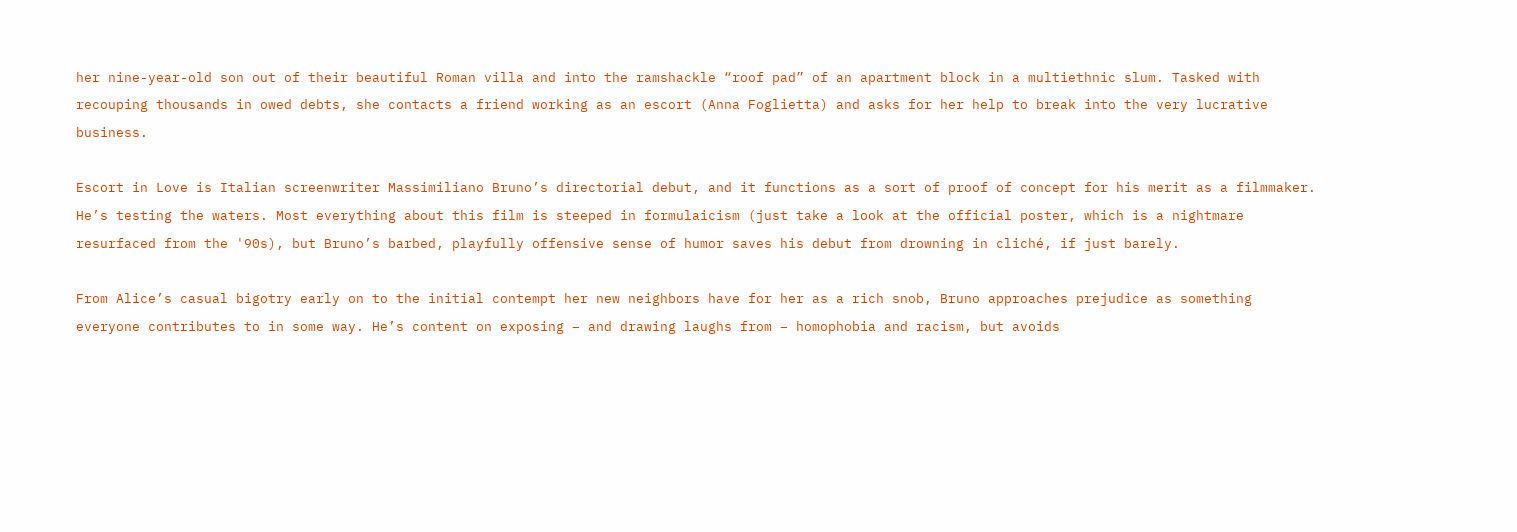her nine-year-old son out of their beautiful Roman villa and into the ramshackle “roof pad” of an apartment block in a multiethnic slum. Tasked with recouping thousands in owed debts, she contacts a friend working as an escort (Anna Foglietta) and asks for her help to break into the very lucrative business.

Escort in Love is Italian screenwriter Massimiliano Bruno’s directorial debut, and it functions as a sort of proof of concept for his merit as a filmmaker. He’s testing the waters. Most everything about this film is steeped in formulaicism (just take a look at the official poster, which is a nightmare resurfaced from the '90s), but Bruno’s barbed, playfully offensive sense of humor saves his debut from drowning in cliché, if just barely.

From Alice’s casual bigotry early on to the initial contempt her new neighbors have for her as a rich snob, Bruno approaches prejudice as something everyone contributes to in some way. He’s content on exposing – and drawing laughs from – homophobia and racism, but avoids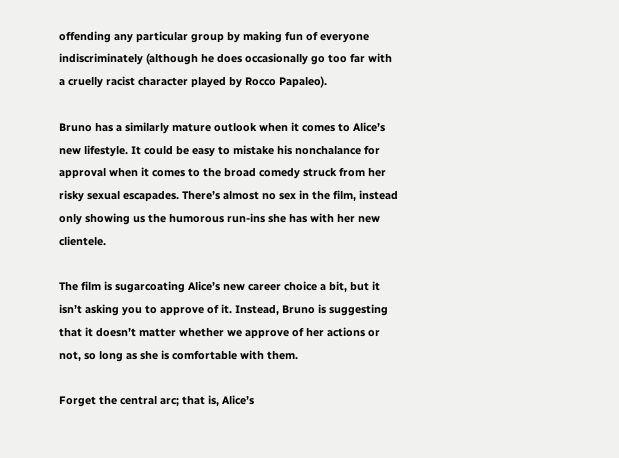offending any particular group by making fun of everyone indiscriminately (although he does occasionally go too far with a cruelly racist character played by Rocco Papaleo).

Bruno has a similarly mature outlook when it comes to Alice’s new lifestyle. It could be easy to mistake his nonchalance for approval when it comes to the broad comedy struck from her risky sexual escapades. There’s almost no sex in the film, instead only showing us the humorous run-ins she has with her new clientele.

The film is sugarcoating Alice’s new career choice a bit, but it isn’t asking you to approve of it. Instead, Bruno is suggesting that it doesn’t matter whether we approve of her actions or not, so long as she is comfortable with them.

Forget the central arc; that is, Alice’s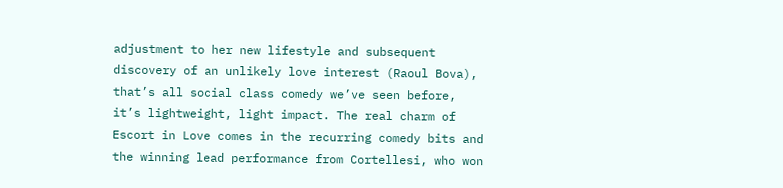adjustment to her new lifestyle and subsequent discovery of an unlikely love interest (Raoul Bova), that’s all social class comedy we’ve seen before, it’s lightweight, light impact. The real charm of Escort in Love comes in the recurring comedy bits and the winning lead performance from Cortellesi, who won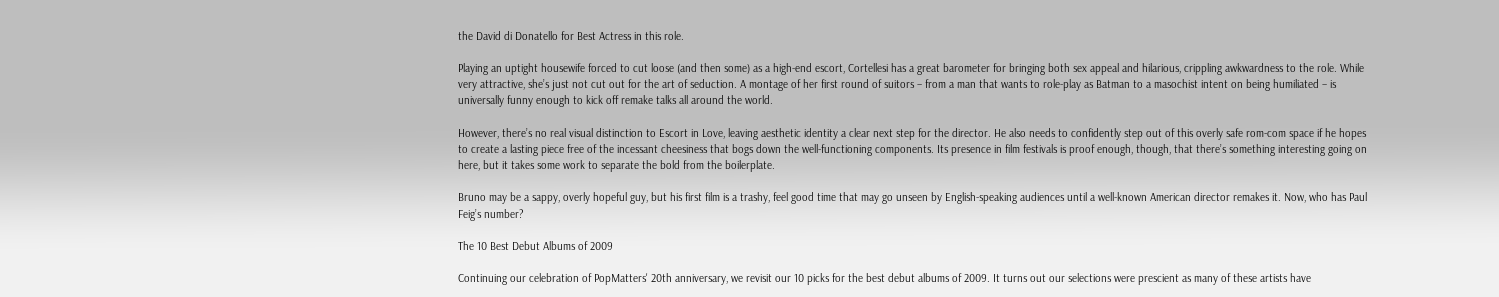the David di Donatello for Best Actress in this role.

Playing an uptight housewife forced to cut loose (and then some) as a high-end escort, Cortellesi has a great barometer for bringing both sex appeal and hilarious, crippling awkwardness to the role. While very attractive, she’s just not cut out for the art of seduction. A montage of her first round of suitors – from a man that wants to role-play as Batman to a masochist intent on being humiliated – is universally funny enough to kick off remake talks all around the world.

However, there’s no real visual distinction to Escort in Love, leaving aesthetic identity a clear next step for the director. He also needs to confidently step out of this overly safe rom-com space if he hopes to create a lasting piece free of the incessant cheesiness that bogs down the well-functioning components. Its presence in film festivals is proof enough, though, that there’s something interesting going on here, but it takes some work to separate the bold from the boilerplate.

Bruno may be a sappy, overly hopeful guy, but his first film is a trashy, feel good time that may go unseen by English-speaking audiences until a well-known American director remakes it. Now, who has Paul Feig’s number?

The 10 Best Debut Albums of 2009

Continuing our celebration of PopMatters' 20th anniversary, we revisit our 10 picks for the best debut albums of 2009. It turns out our selections were prescient as many of these artists have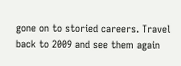gone on to storied careers. Travel back to 2009 and see them again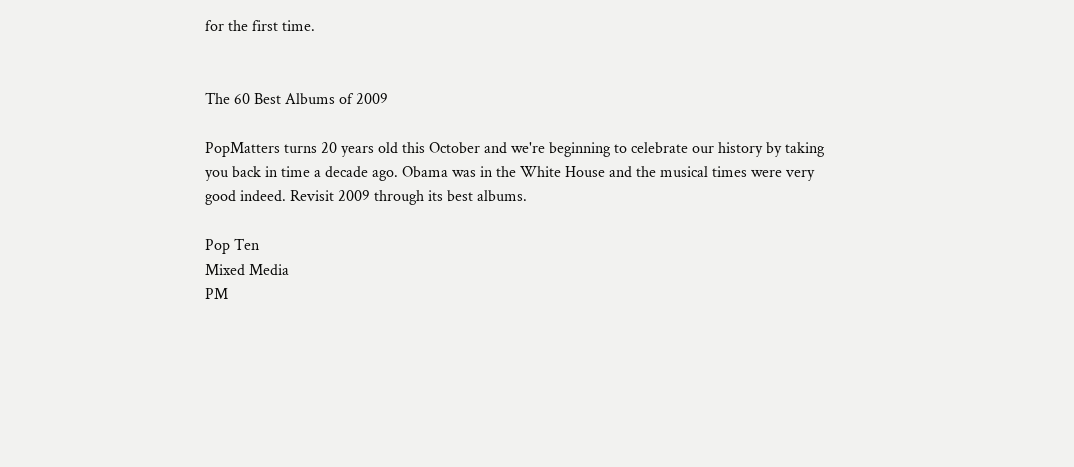for the first time.


The 60 Best Albums of 2009

PopMatters turns 20 years old this October and we're beginning to celebrate our history by taking you back in time a decade ago. Obama was in the White House and the musical times were very good indeed. Revisit 2009 through its best albums.

Pop Ten
Mixed Media
PM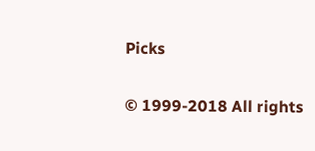Picks

© 1999-2018 All rights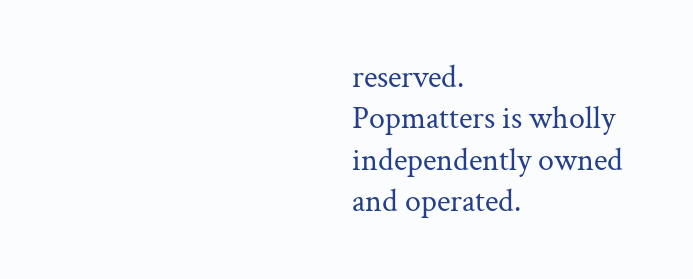reserved.
Popmatters is wholly independently owned and operated.